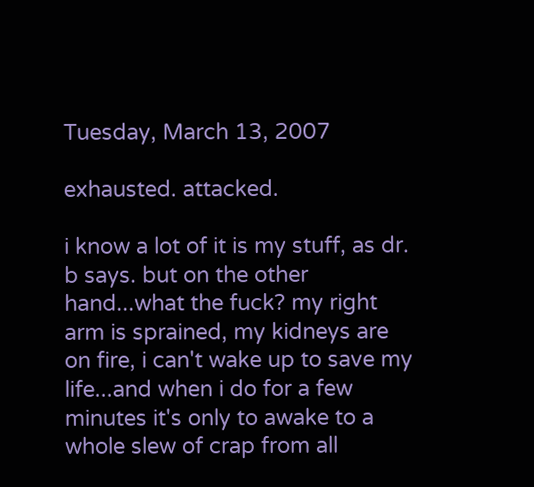Tuesday, March 13, 2007

exhausted. attacked.

i know a lot of it is my stuff, as dr. b says. but on the other hand...what the fuck? my right arm is sprained, my kidneys are on fire, i can't wake up to save my life...and when i do for a few minutes it's only to awake to a whole slew of crap from all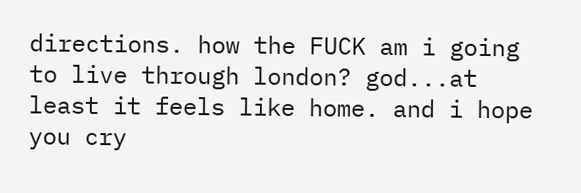directions. how the FUCK am i going to live through london? god...at least it feels like home. and i hope you cry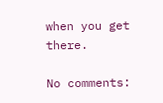when you get there.

No comments: